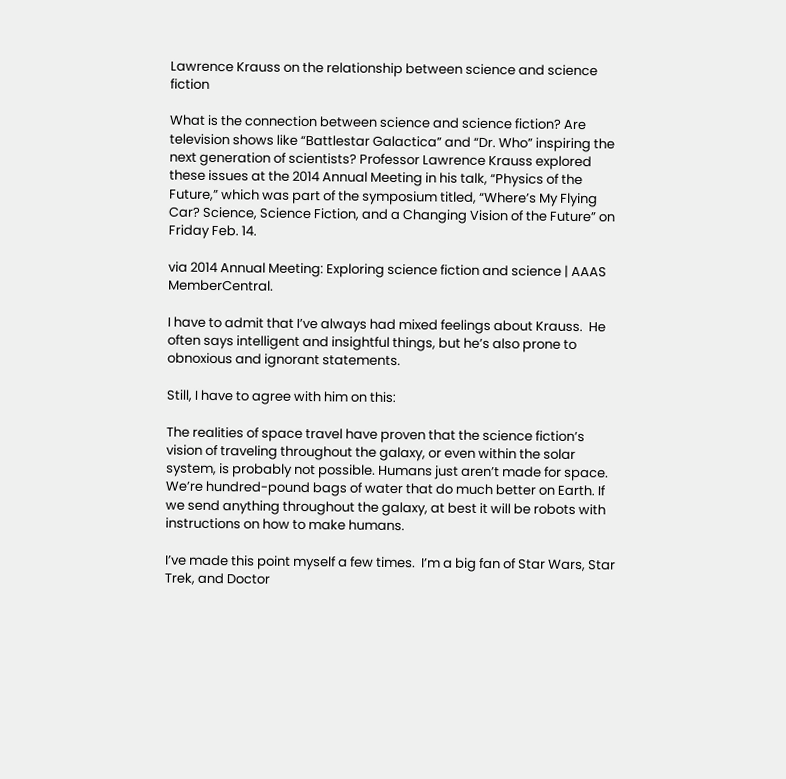Lawrence Krauss on the relationship between science and science fiction

What is the connection between science and science fiction? Are television shows like “Battlestar Galactica” and “Dr. Who” inspiring the next generation of scientists? Professor Lawrence Krauss explored these issues at the 2014 Annual Meeting in his talk, “Physics of the Future,” which was part of the symposium titled, “Where’s My Flying Car? Science, Science Fiction, and a Changing Vision of the Future” on Friday Feb. 14.

via 2014 Annual Meeting: Exploring science fiction and science | AAAS MemberCentral.

I have to admit that I’ve always had mixed feelings about Krauss.  He often says intelligent and insightful things, but he’s also prone to obnoxious and ignorant statements.

Still, I have to agree with him on this:

The realities of space travel have proven that the science fiction’s vision of traveling throughout the galaxy, or even within the solar system, is probably not possible. Humans just aren’t made for space. We’re hundred-pound bags of water that do much better on Earth. If we send anything throughout the galaxy, at best it will be robots with instructions on how to make humans.

I’ve made this point myself a few times.  I’m a big fan of Star Wars, Star Trek, and Doctor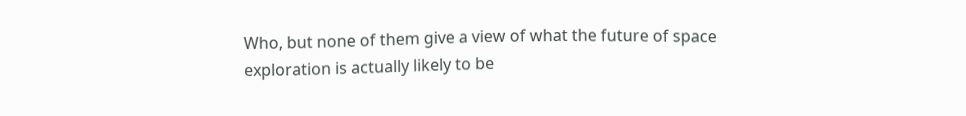Who, but none of them give a view of what the future of space exploration is actually likely to be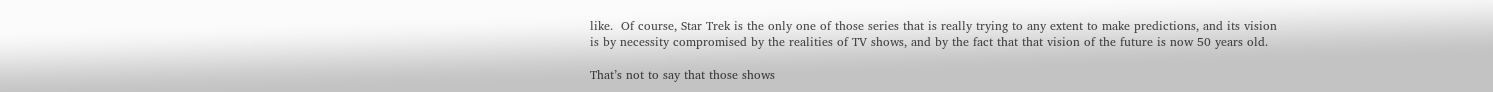like.  Of course, Star Trek is the only one of those series that is really trying to any extent to make predictions, and its vision is by necessity compromised by the realities of TV shows, and by the fact that that vision of the future is now 50 years old.

That’s not to say that those shows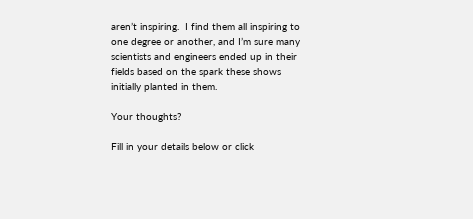aren’t inspiring.  I find them all inspiring to one degree or another, and I’m sure many scientists and engineers ended up in their fields based on the spark these shows initially planted in them.

Your thoughts?

Fill in your details below or click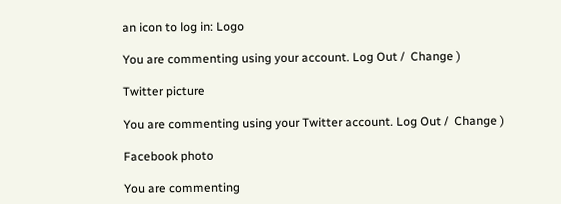an icon to log in: Logo

You are commenting using your account. Log Out /  Change )

Twitter picture

You are commenting using your Twitter account. Log Out /  Change )

Facebook photo

You are commenting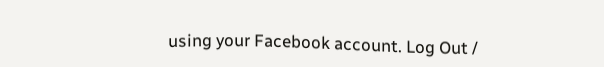using your Facebook account. Log Out /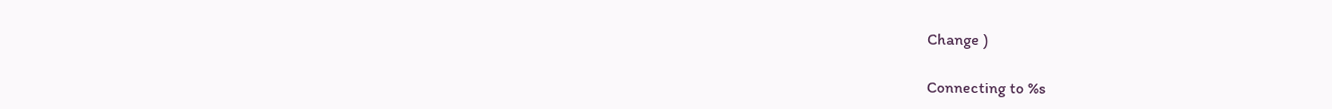Change )

Connecting to %s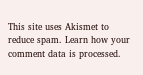This site uses Akismet to reduce spam. Learn how your comment data is processed.